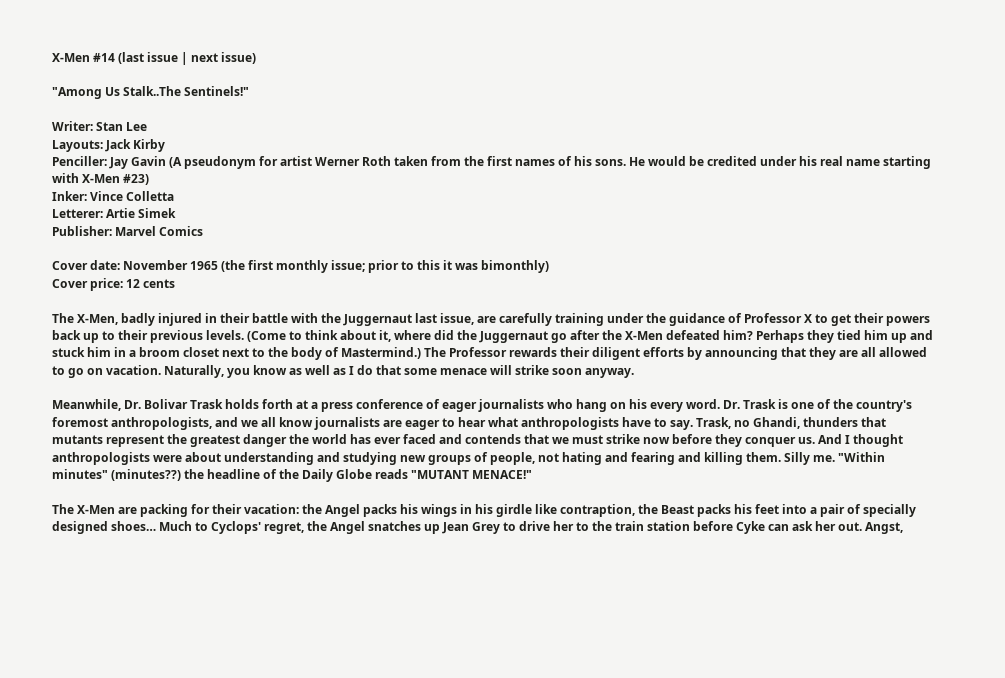X-Men #14 (last issue | next issue)

"Among Us Stalk..The Sentinels!"

Writer: Stan Lee
Layouts: Jack Kirby
Penciller: Jay Gavin (A pseudonym for artist Werner Roth taken from the first names of his sons. He would be credited under his real name starting with X-Men #23)
Inker: Vince Colletta
Letterer: Artie Simek
Publisher: Marvel Comics

Cover date: November 1965 (the first monthly issue; prior to this it was bimonthly)
Cover price: 12 cents

The X-Men, badly injured in their battle with the Juggernaut last issue, are carefully training under the guidance of Professor X to get their powers back up to their previous levels. (Come to think about it, where did the Juggernaut go after the X-Men defeated him? Perhaps they tied him up and stuck him in a broom closet next to the body of Mastermind.) The Professor rewards their diligent efforts by announcing that they are all allowed to go on vacation. Naturally, you know as well as I do that some menace will strike soon anyway.

Meanwhile, Dr. Bolivar Trask holds forth at a press conference of eager journalists who hang on his every word. Dr. Trask is one of the country's foremost anthropologists, and we all know journalists are eager to hear what anthropologists have to say. Trask, no Ghandi, thunders that mutants represent the greatest danger the world has ever faced and contends that we must strike now before they conquer us. And I thought anthropologists were about understanding and studying new groups of people, not hating and fearing and killing them. Silly me. "Within minutes" (minutes??) the headline of the Daily Globe reads "MUTANT MENACE!"

The X-Men are packing for their vacation: the Angel packs his wings in his girdle like contraption, the Beast packs his feet into a pair of specially designed shoes… Much to Cyclops' regret, the Angel snatches up Jean Grey to drive her to the train station before Cyke can ask her out. Angst,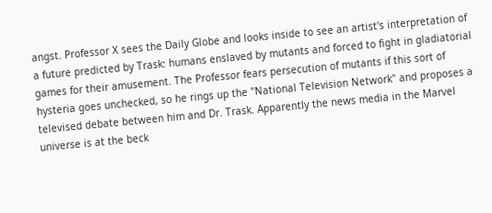angst. Professor X sees the Daily Globe and looks inside to see an artist's interpretation of a future predicted by Trask: humans enslaved by mutants and forced to fight in gladiatorial games for their amusement. The Professor fears persecution of mutants if this sort of hysteria goes unchecked, so he rings up the "National Television Network" and proposes a televised debate between him and Dr. Trask. Apparently the news media in the Marvel universe is at the beck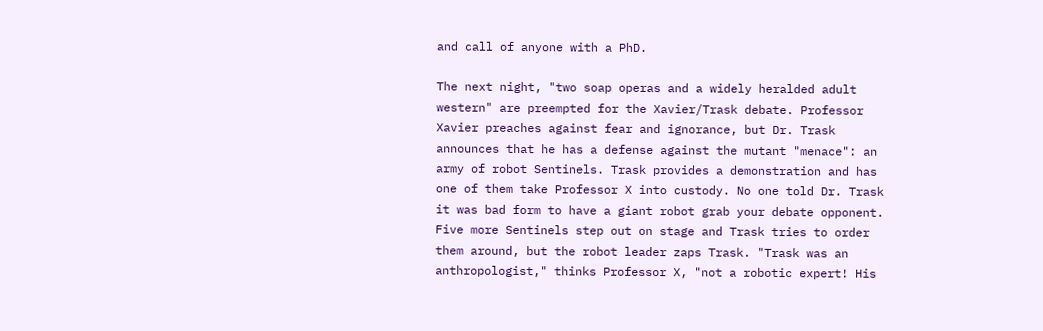and call of anyone with a PhD.

The next night, "two soap operas and a widely heralded adult western" are preempted for the Xavier/Trask debate. Professor Xavier preaches against fear and ignorance, but Dr. Trask announces that he has a defense against the mutant "menace": an army of robot Sentinels. Trask provides a demonstration and has one of them take Professor X into custody. No one told Dr. Trask it was bad form to have a giant robot grab your debate opponent. Five more Sentinels step out on stage and Trask tries to order them around, but the robot leader zaps Trask. "Trask was an anthropologist," thinks Professor X, "not a robotic expert! His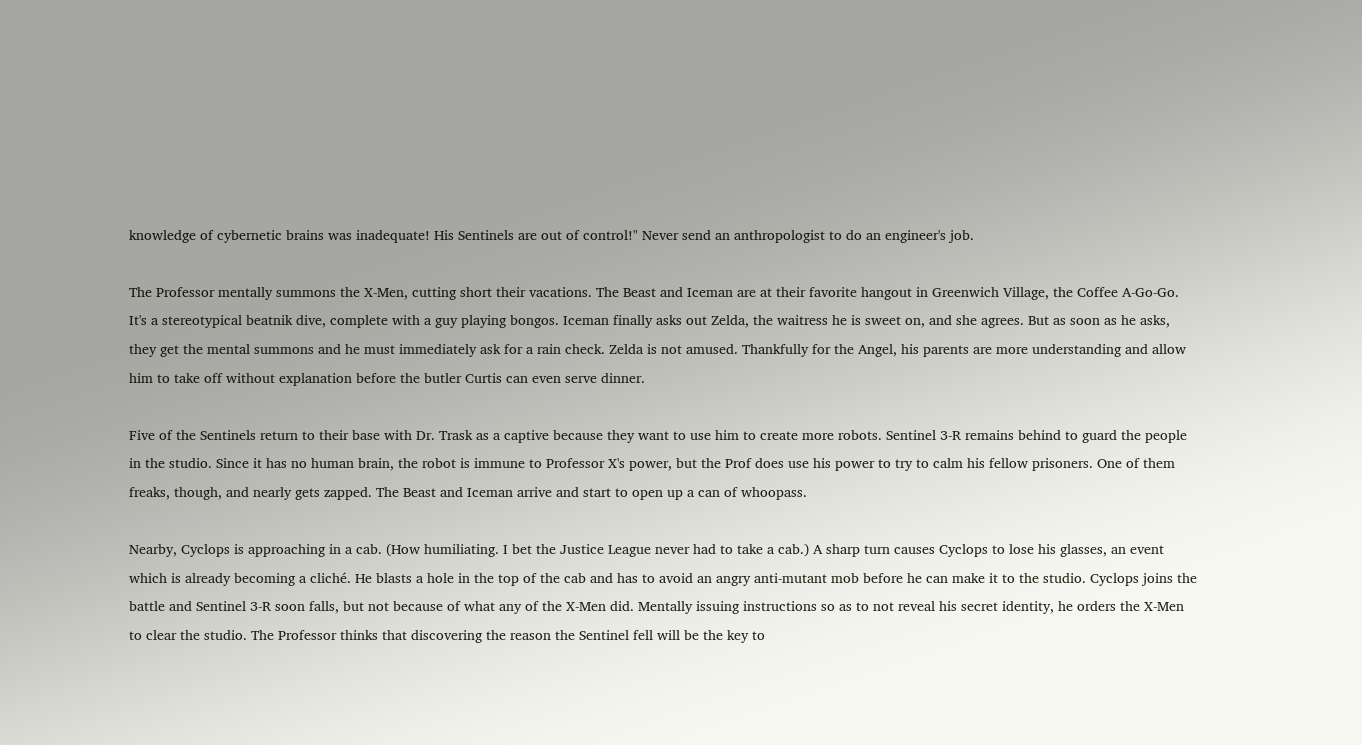knowledge of cybernetic brains was inadequate! His Sentinels are out of control!" Never send an anthropologist to do an engineer's job.

The Professor mentally summons the X-Men, cutting short their vacations. The Beast and Iceman are at their favorite hangout in Greenwich Village, the Coffee A-Go-Go. It's a stereotypical beatnik dive, complete with a guy playing bongos. Iceman finally asks out Zelda, the waitress he is sweet on, and she agrees. But as soon as he asks, they get the mental summons and he must immediately ask for a rain check. Zelda is not amused. Thankfully for the Angel, his parents are more understanding and allow him to take off without explanation before the butler Curtis can even serve dinner.

Five of the Sentinels return to their base with Dr. Trask as a captive because they want to use him to create more robots. Sentinel 3-R remains behind to guard the people in the studio. Since it has no human brain, the robot is immune to Professor X's power, but the Prof does use his power to try to calm his fellow prisoners. One of them freaks, though, and nearly gets zapped. The Beast and Iceman arrive and start to open up a can of whoopass.

Nearby, Cyclops is approaching in a cab. (How humiliating. I bet the Justice League never had to take a cab.) A sharp turn causes Cyclops to lose his glasses, an event which is already becoming a cliché. He blasts a hole in the top of the cab and has to avoid an angry anti-mutant mob before he can make it to the studio. Cyclops joins the battle and Sentinel 3-R soon falls, but not because of what any of the X-Men did. Mentally issuing instructions so as to not reveal his secret identity, he orders the X-Men to clear the studio. The Professor thinks that discovering the reason the Sentinel fell will be the key to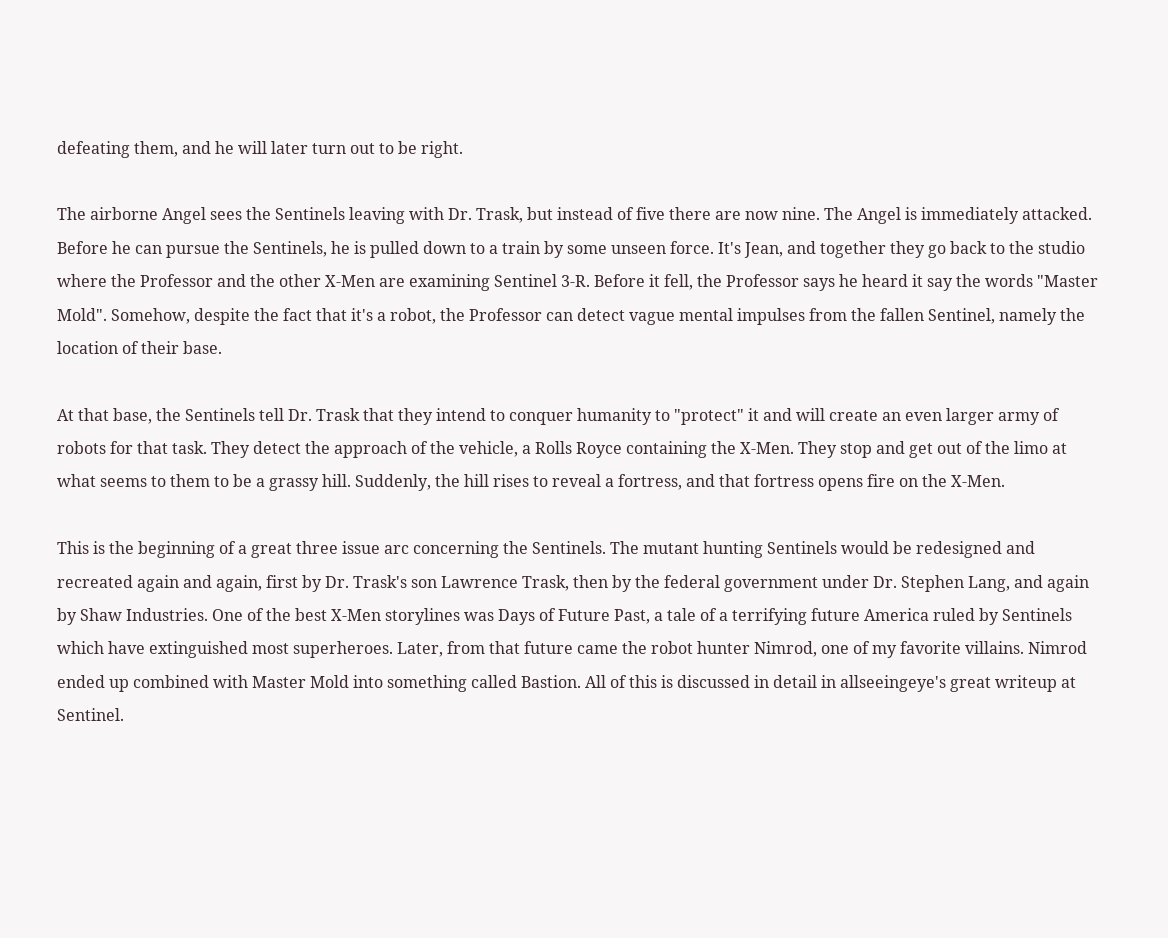defeating them, and he will later turn out to be right.

The airborne Angel sees the Sentinels leaving with Dr. Trask, but instead of five there are now nine. The Angel is immediately attacked. Before he can pursue the Sentinels, he is pulled down to a train by some unseen force. It's Jean, and together they go back to the studio where the Professor and the other X-Men are examining Sentinel 3-R. Before it fell, the Professor says he heard it say the words "Master Mold". Somehow, despite the fact that it's a robot, the Professor can detect vague mental impulses from the fallen Sentinel, namely the location of their base.

At that base, the Sentinels tell Dr. Trask that they intend to conquer humanity to "protect" it and will create an even larger army of robots for that task. They detect the approach of the vehicle, a Rolls Royce containing the X-Men. They stop and get out of the limo at what seems to them to be a grassy hill. Suddenly, the hill rises to reveal a fortress, and that fortress opens fire on the X-Men.

This is the beginning of a great three issue arc concerning the Sentinels. The mutant hunting Sentinels would be redesigned and recreated again and again, first by Dr. Trask's son Lawrence Trask, then by the federal government under Dr. Stephen Lang, and again by Shaw Industries. One of the best X-Men storylines was Days of Future Past, a tale of a terrifying future America ruled by Sentinels which have extinguished most superheroes. Later, from that future came the robot hunter Nimrod, one of my favorite villains. Nimrod ended up combined with Master Mold into something called Bastion. All of this is discussed in detail in allseeingeye's great writeup at Sentinel.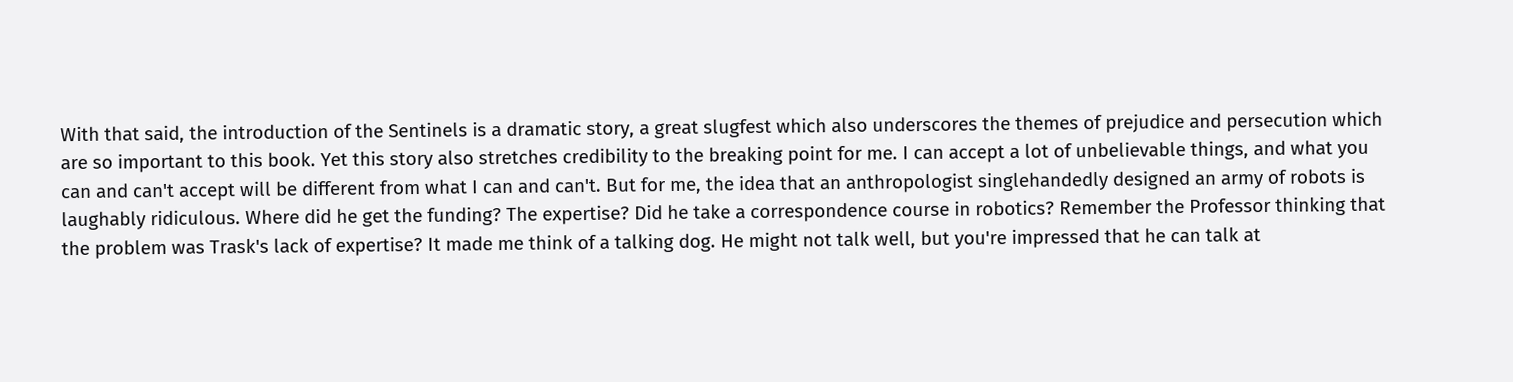With that said, the introduction of the Sentinels is a dramatic story, a great slugfest which also underscores the themes of prejudice and persecution which are so important to this book. Yet this story also stretches credibility to the breaking point for me. I can accept a lot of unbelievable things, and what you can and can't accept will be different from what I can and can't. But for me, the idea that an anthropologist singlehandedly designed an army of robots is laughably ridiculous. Where did he get the funding? The expertise? Did he take a correspondence course in robotics? Remember the Professor thinking that the problem was Trask's lack of expertise? It made me think of a talking dog. He might not talk well, but you're impressed that he can talk at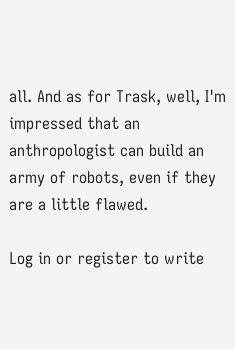all. And as for Trask, well, I'm impressed that an anthropologist can build an army of robots, even if they are a little flawed.

Log in or register to write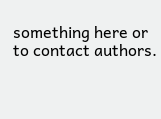something here or to contact authors.